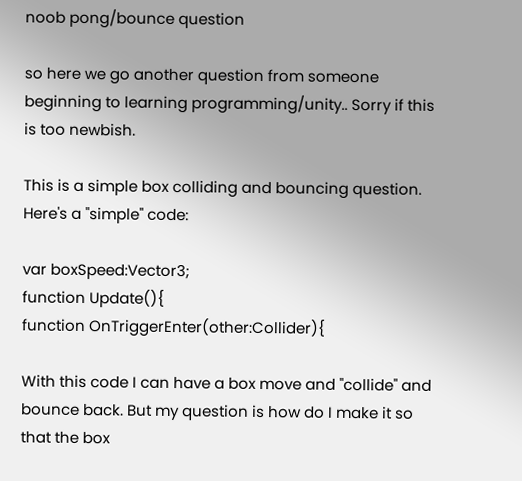noob pong/bounce question

so here we go another question from someone beginning to learning programming/unity.. Sorry if this is too newbish.

This is a simple box colliding and bouncing question. Here's a "simple" code:

var boxSpeed:Vector3;
function Update(){
function OnTriggerEnter(other:Collider){

With this code I can have a box move and "collide" and bounce back. But my question is how do I make it so that the box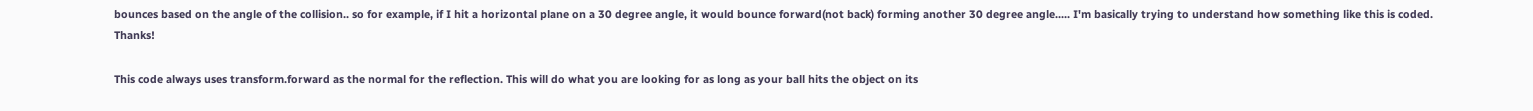bounces based on the angle of the collision.. so for example, if I hit a horizontal plane on a 30 degree angle, it would bounce forward(not back) forming another 30 degree angle..... I'm basically trying to understand how something like this is coded. Thanks!

This code always uses transform.forward as the normal for the reflection. This will do what you are looking for as long as your ball hits the object on its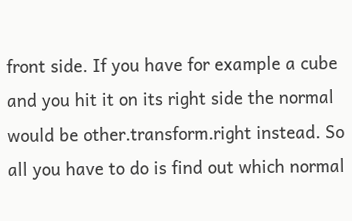front side. If you have for example a cube and you hit it on its right side the normal would be other.transform.right instead. So all you have to do is find out which normal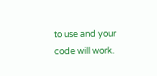to use and your code will work.